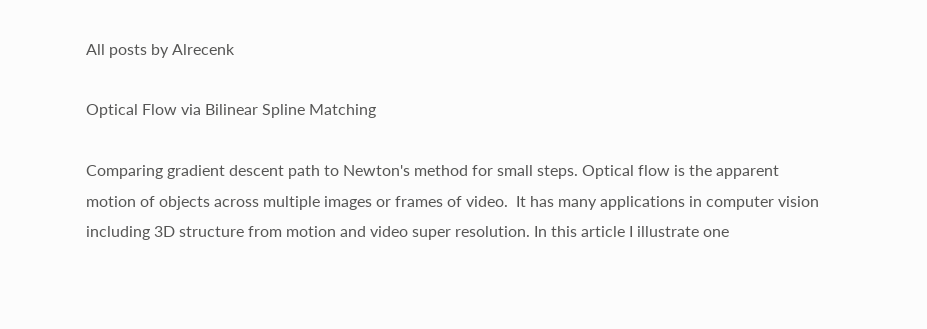All posts by Alrecenk

Optical Flow via Bilinear Spline Matching

Comparing gradient descent path to Newton's method for small steps. Optical flow is the apparent motion of objects across multiple images or frames of video.  It has many applications in computer vision including 3D structure from motion and video super resolution. In this article I illustrate one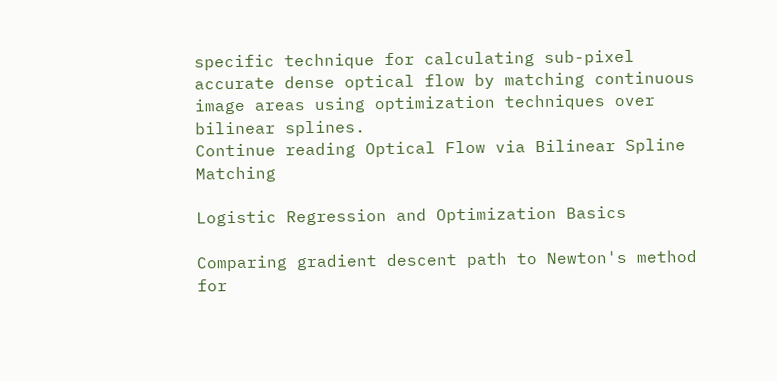specific technique for calculating sub-pixel accurate dense optical flow by matching continuous image areas using optimization techniques over bilinear splines.
Continue reading Optical Flow via Bilinear Spline Matching

Logistic Regression and Optimization Basics

Comparing gradient descent path to Newton's method for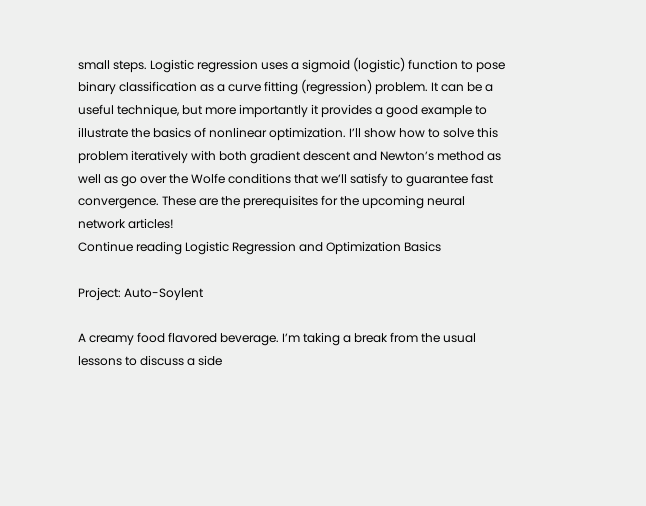small steps. Logistic regression uses a sigmoid (logistic) function to pose binary classification as a curve fitting (regression) problem. It can be a useful technique, but more importantly it provides a good example to illustrate the basics of nonlinear optimization. I’ll show how to solve this problem iteratively with both gradient descent and Newton’s method as well as go over the Wolfe conditions that we’ll satisfy to guarantee fast convergence. These are the prerequisites for the upcoming neural network articles!
Continue reading Logistic Regression and Optimization Basics

Project: Auto-Soylent

A creamy food flavored beverage. I’m taking a break from the usual lessons to discuss a side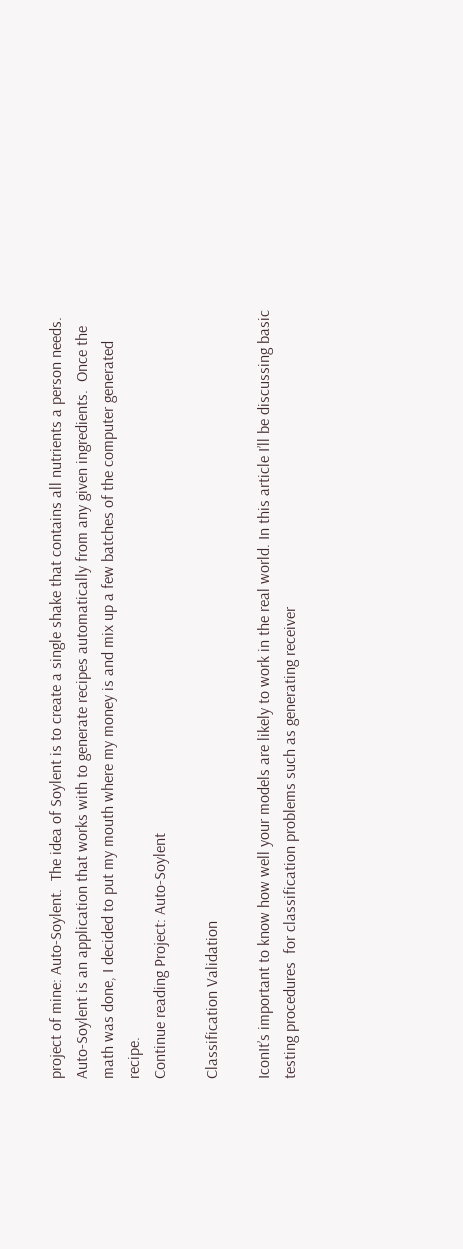project of mine: Auto-Soylent.  The idea of Soylent is to create a single shake that contains all nutrients a person needs.   Auto-Soylent is an application that works with to generate recipes automatically from any given ingredients.  Once the math was done, I decided to put my mouth where my money is and mix up a few batches of the computer generated recipe.
Continue reading Project: Auto-Soylent

Classification Validation

IconIt’s important to know how well your models are likely to work in the real world. In this article I’ll be discussing basic testing procedures  for classification problems such as generating receiver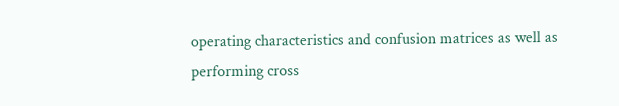operating characteristics and confusion matrices as well as performing cross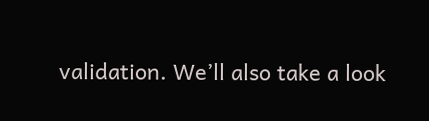validation. We’ll also take a look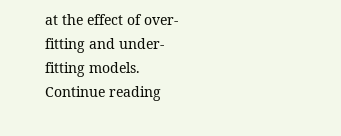at the effect of over-fitting and under-fitting models.
Continue reading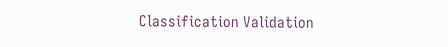Classification Validation